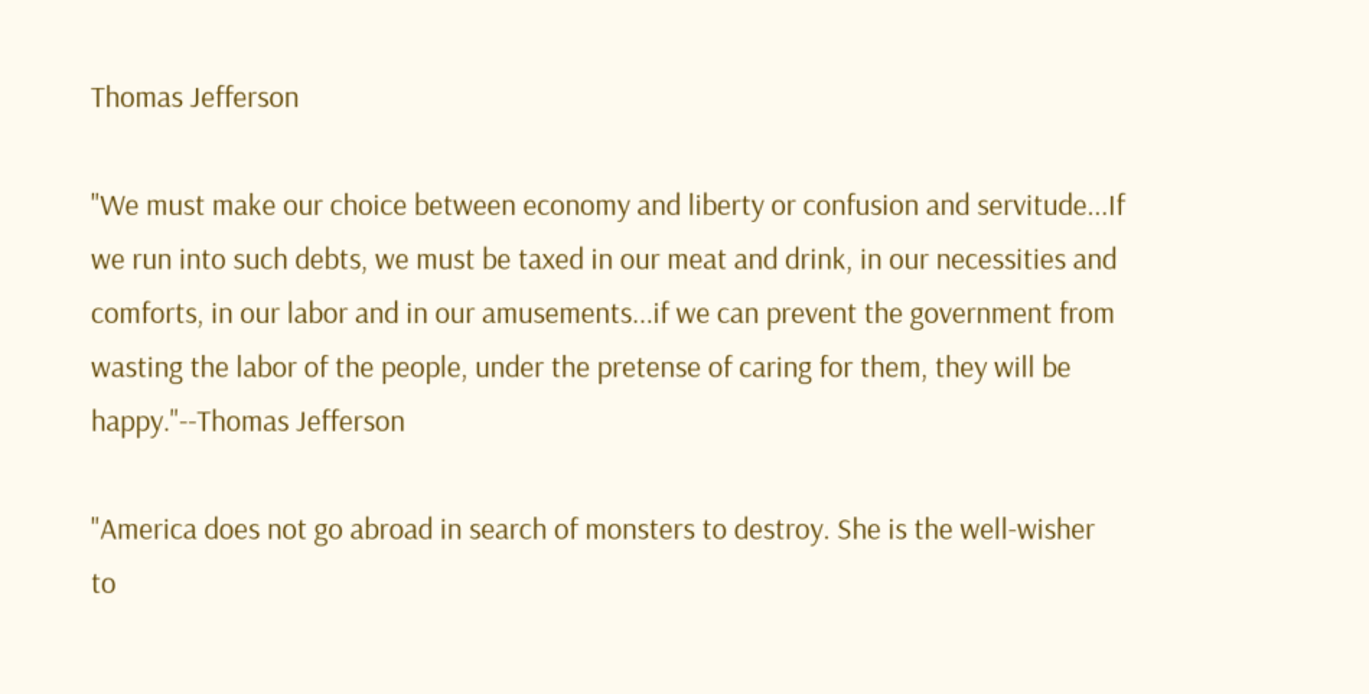Thomas Jefferson

"We must make our choice between economy and liberty or confusion and servitude...If we run into such debts, we must be taxed in our meat and drink, in our necessities and comforts, in our labor and in our amusements...if we can prevent the government from wasting the labor of the people, under the pretense of caring for them, they will be happy."--Thomas Jefferson

"America does not go abroad in search of monsters to destroy. She is the well-wisher to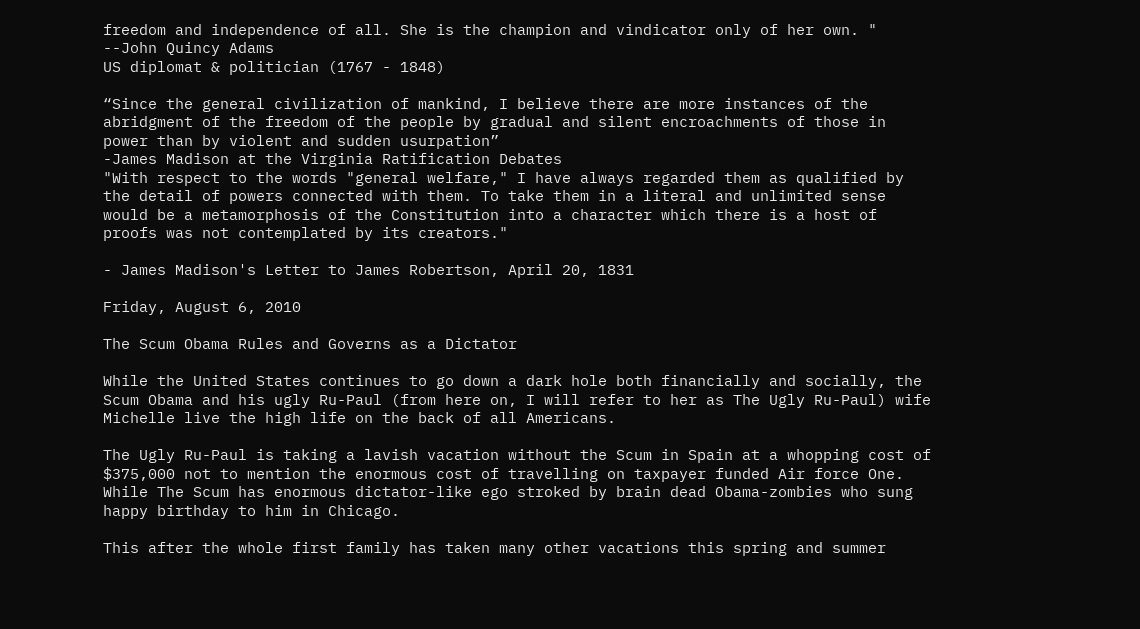freedom and independence of all. She is the champion and vindicator only of her own. "
--John Quincy Adams
US diplomat & politician (1767 - 1848)

“Since the general civilization of mankind, I believe there are more instances of the abridgment of the freedom of the people by gradual and silent encroachments of those in power than by violent and sudden usurpation”
-James Madison at the Virginia Ratification Debates
"With respect to the words "general welfare," I have always regarded them as qualified by the detail of powers connected with them. To take them in a literal and unlimited sense would be a metamorphosis of the Constitution into a character which there is a host of proofs was not contemplated by its creators."

- James Madison's Letter to James Robertson, April 20, 1831

Friday, August 6, 2010

The Scum Obama Rules and Governs as a Dictator

While the United States continues to go down a dark hole both financially and socially, the Scum Obama and his ugly Ru-Paul (from here on, I will refer to her as The Ugly Ru-Paul) wife Michelle live the high life on the back of all Americans.

The Ugly Ru-Paul is taking a lavish vacation without the Scum in Spain at a whopping cost of $375,000 not to mention the enormous cost of travelling on taxpayer funded Air force One. While The Scum has enormous dictator-like ego stroked by brain dead Obama-zombies who sung happy birthday to him in Chicago.

This after the whole first family has taken many other vacations this spring and summer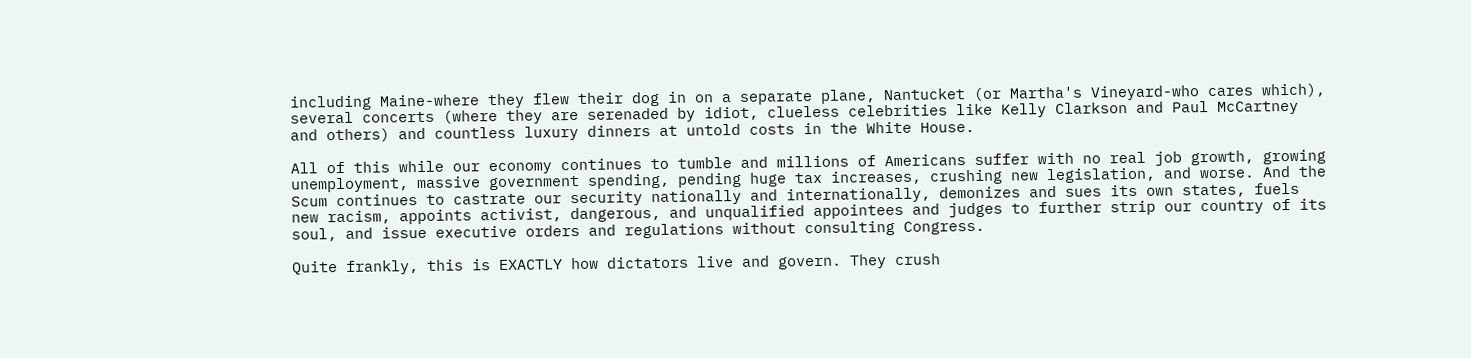including Maine-where they flew their dog in on a separate plane, Nantucket (or Martha's Vineyard-who cares which), several concerts (where they are serenaded by idiot, clueless celebrities like Kelly Clarkson and Paul McCartney and others) and countless luxury dinners at untold costs in the White House.

All of this while our economy continues to tumble and millions of Americans suffer with no real job growth, growing unemployment, massive government spending, pending huge tax increases, crushing new legislation, and worse. And the Scum continues to castrate our security nationally and internationally, demonizes and sues its own states, fuels new racism, appoints activist, dangerous, and unqualified appointees and judges to further strip our country of its soul, and issue executive orders and regulations without consulting Congress.

Quite frankly, this is EXACTLY how dictators live and govern. They crush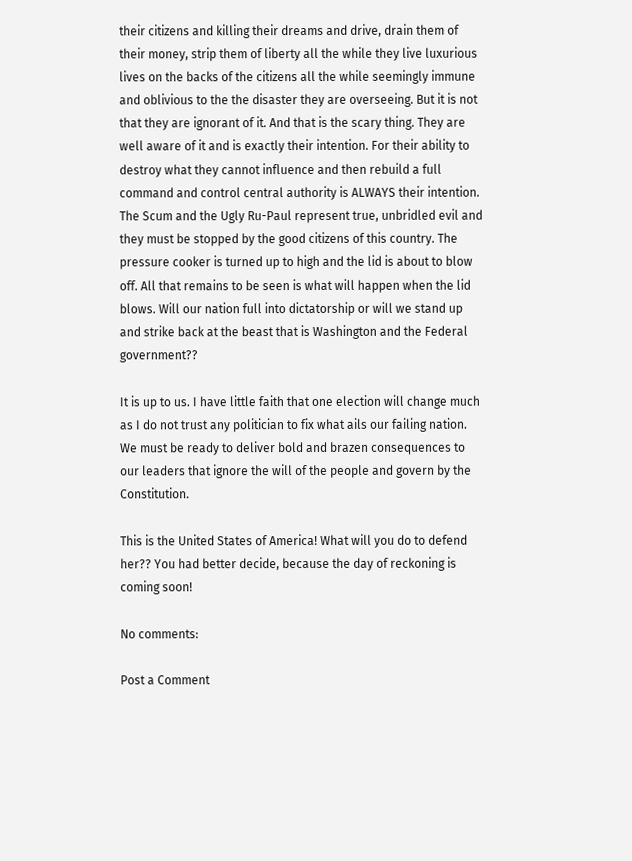their citizens and killing their dreams and drive, drain them of their money, strip them of liberty all the while they live luxurious lives on the backs of the citizens all the while seemingly immune and oblivious to the the disaster they are overseeing. But it is not that they are ignorant of it. And that is the scary thing. They are well aware of it and is exactly their intention. For their ability to destroy what they cannot influence and then rebuild a full command and control central authority is ALWAYS their intention. The Scum and the Ugly Ru-Paul represent true, unbridled evil and they must be stopped by the good citizens of this country. The pressure cooker is turned up to high and the lid is about to blow off. All that remains to be seen is what will happen when the lid blows. Will our nation full into dictatorship or will we stand up and strike back at the beast that is Washington and the Federal government??

It is up to us. I have little faith that one election will change much as I do not trust any politician to fix what ails our failing nation. We must be ready to deliver bold and brazen consequences to our leaders that ignore the will of the people and govern by the Constitution.

This is the United States of America! What will you do to defend her?? You had better decide, because the day of reckoning is coming soon!

No comments:

Post a Comment